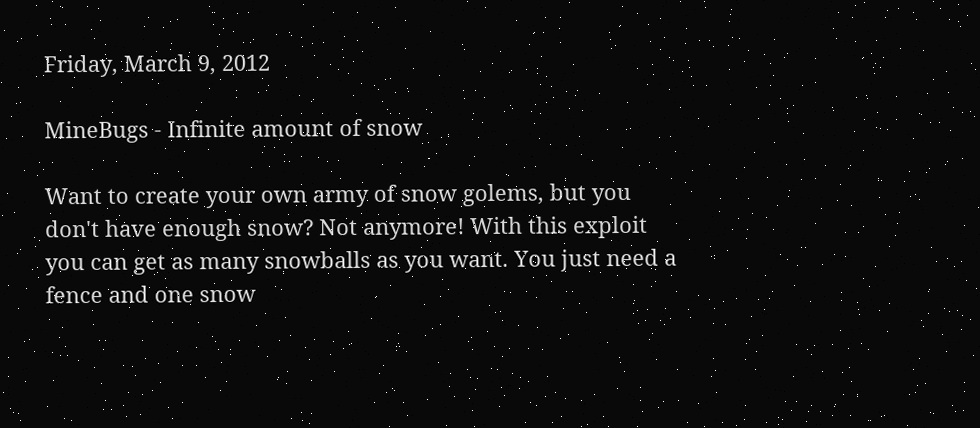Friday, March 9, 2012

MineBugs - Infinite amount of snow

Want to create your own army of snow golems, but you don't have enough snow? Not anymore! With this exploit you can get as many snowballs as you want. You just need a fence and one snow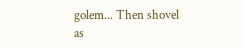golem... Then shovel as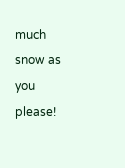much snow as you please!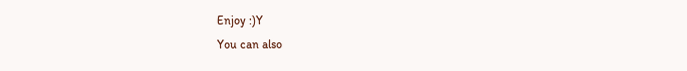Enjoy :)Y
You can also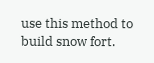use this method to build snow fort.